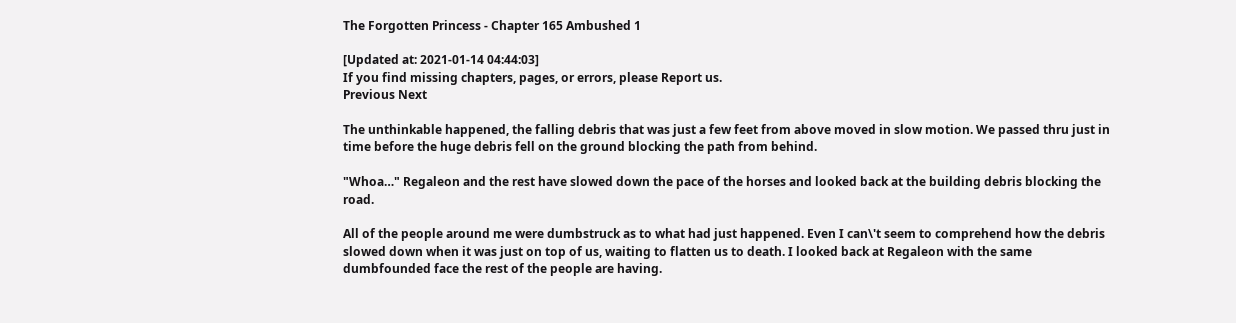The Forgotten Princess - Chapter 165 Ambushed 1

[Updated at: 2021-01-14 04:44:03]
If you find missing chapters, pages, or errors, please Report us.
Previous Next

The unthinkable happened, the falling debris that was just a few feet from above moved in slow motion. We passed thru just in time before the huge debris fell on the ground blocking the path from behind.

"Whoa…" Regaleon and the rest have slowed down the pace of the horses and looked back at the building debris blocking the road.

All of the people around me were dumbstruck as to what had just happened. Even I can\'t seem to comprehend how the debris slowed down when it was just on top of us, waiting to flatten us to death. I looked back at Regaleon with the same dumbfounded face the rest of the people are having.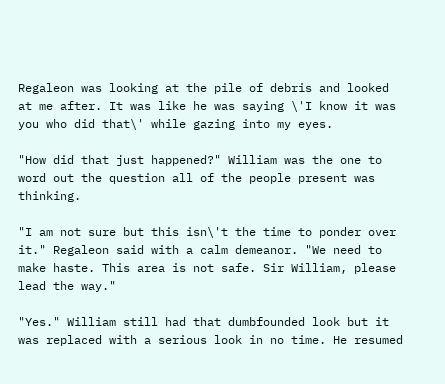Regaleon was looking at the pile of debris and looked at me after. It was like he was saying \'I know it was you who did that\' while gazing into my eyes.

"How did that just happened?" William was the one to word out the question all of the people present was thinking.

"I am not sure but this isn\'t the time to ponder over it." Regaleon said with a calm demeanor. "We need to make haste. This area is not safe. Sir William, please lead the way."

"Yes." William still had that dumbfounded look but it was replaced with a serious look in no time. He resumed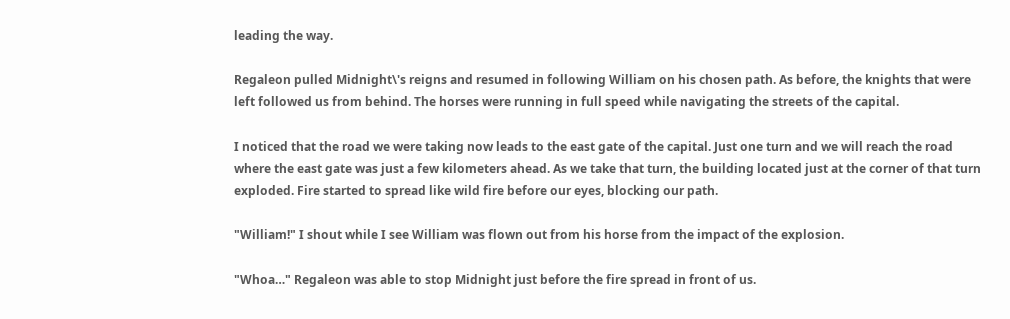leading the way.

Regaleon pulled Midnight\'s reigns and resumed in following William on his chosen path. As before, the knights that were left followed us from behind. The horses were running in full speed while navigating the streets of the capital.

I noticed that the road we were taking now leads to the east gate of the capital. Just one turn and we will reach the road where the east gate was just a few kilometers ahead. As we take that turn, the building located just at the corner of that turn exploded. Fire started to spread like wild fire before our eyes, blocking our path.

"William!" I shout while I see William was flown out from his horse from the impact of the explosion.

"Whoa…" Regaleon was able to stop Midnight just before the fire spread in front of us.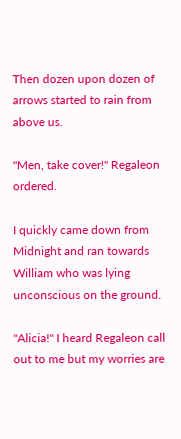Then dozen upon dozen of arrows started to rain from above us.

"Men, take cover!" Regaleon ordered.

I quickly came down from Midnight and ran towards William who was lying unconscious on the ground.

"Alicia!" I heard Regaleon call out to me but my worries are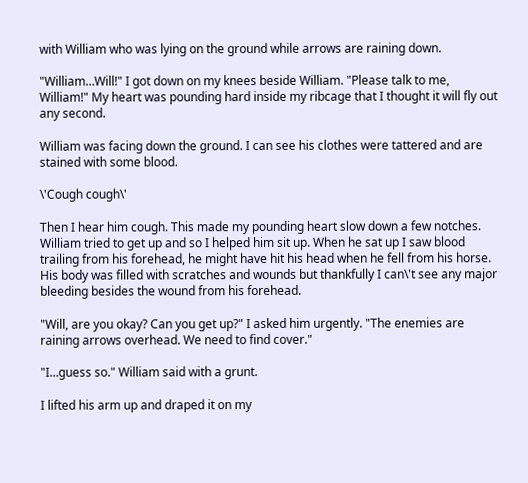with William who was lying on the ground while arrows are raining down.

"William…Will!" I got down on my knees beside William. "Please talk to me, William!" My heart was pounding hard inside my ribcage that I thought it will fly out any second.

William was facing down the ground. I can see his clothes were tattered and are stained with some blood.

\'Cough cough\'

Then I hear him cough. This made my pounding heart slow down a few notches. William tried to get up and so I helped him sit up. When he sat up I saw blood trailing from his forehead, he might have hit his head when he fell from his horse. His body was filled with scratches and wounds but thankfully I can\'t see any major bleeding besides the wound from his forehead.

"Will, are you okay? Can you get up?" I asked him urgently. "The enemies are raining arrows overhead. We need to find cover."

"I…guess so." William said with a grunt.

I lifted his arm up and draped it on my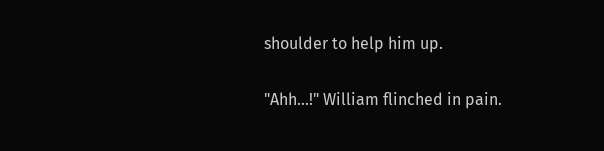shoulder to help him up.

"Ahh…!" William flinched in pain.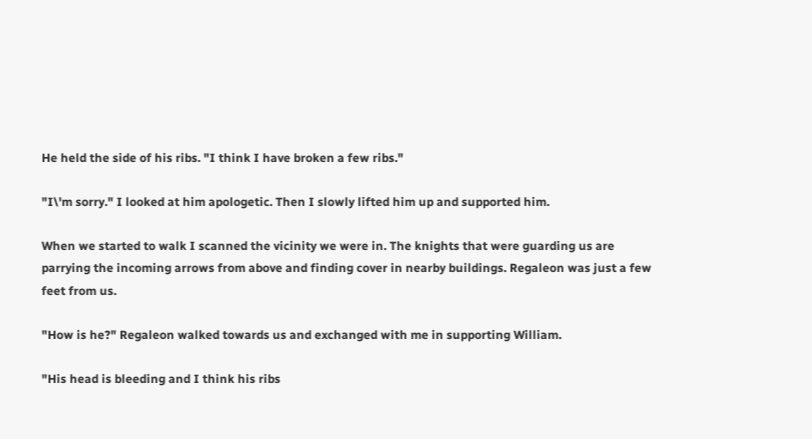He held the side of his ribs. "I think I have broken a few ribs."

"I\'m sorry." I looked at him apologetic. Then I slowly lifted him up and supported him.

When we started to walk I scanned the vicinity we were in. The knights that were guarding us are parrying the incoming arrows from above and finding cover in nearby buildings. Regaleon was just a few feet from us.

"How is he?" Regaleon walked towards us and exchanged with me in supporting William.

"His head is bleeding and I think his ribs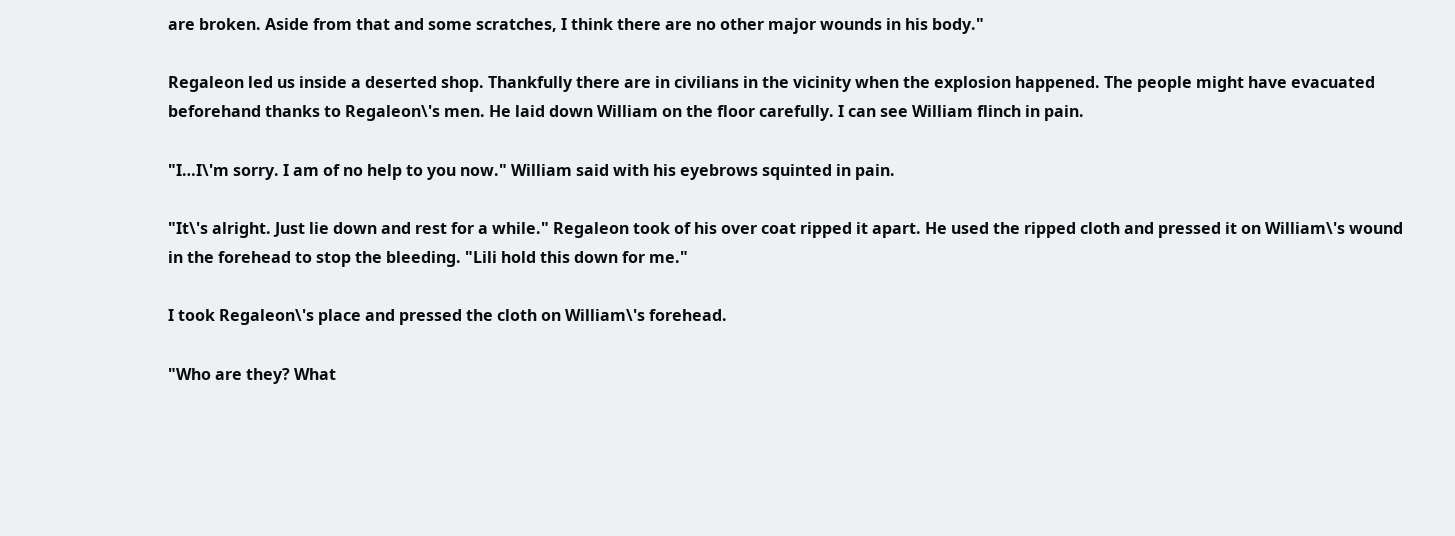are broken. Aside from that and some scratches, I think there are no other major wounds in his body."

Regaleon led us inside a deserted shop. Thankfully there are in civilians in the vicinity when the explosion happened. The people might have evacuated beforehand thanks to Regaleon\'s men. He laid down William on the floor carefully. I can see William flinch in pain.

"I…I\'m sorry. I am of no help to you now." William said with his eyebrows squinted in pain.

"It\'s alright. Just lie down and rest for a while." Regaleon took of his over coat ripped it apart. He used the ripped cloth and pressed it on William\'s wound in the forehead to stop the bleeding. "Lili hold this down for me."

I took Regaleon\'s place and pressed the cloth on William\'s forehead.

"Who are they? What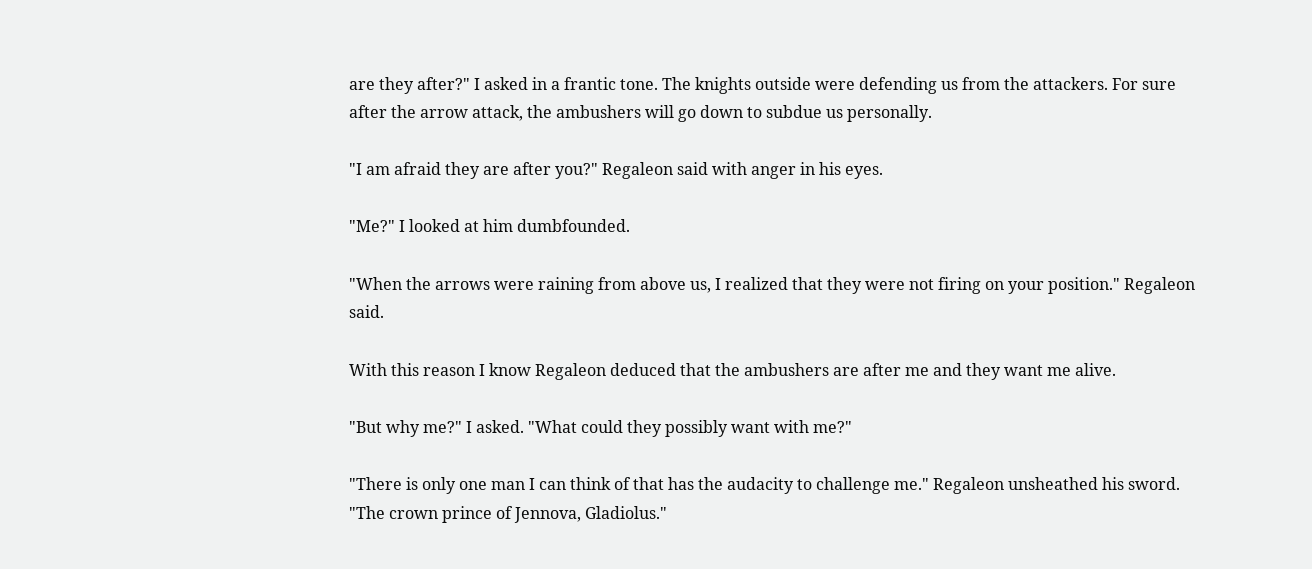are they after?" I asked in a frantic tone. The knights outside were defending us from the attackers. For sure after the arrow attack, the ambushers will go down to subdue us personally.

"I am afraid they are after you?" Regaleon said with anger in his eyes.

"Me?" I looked at him dumbfounded.

"When the arrows were raining from above us, I realized that they were not firing on your position." Regaleon said.

With this reason I know Regaleon deduced that the ambushers are after me and they want me alive.

"But why me?" I asked. "What could they possibly want with me?"

"There is only one man I can think of that has the audacity to challenge me." Regaleon unsheathed his sword. "The crown prince of Jennova, Gladiolus."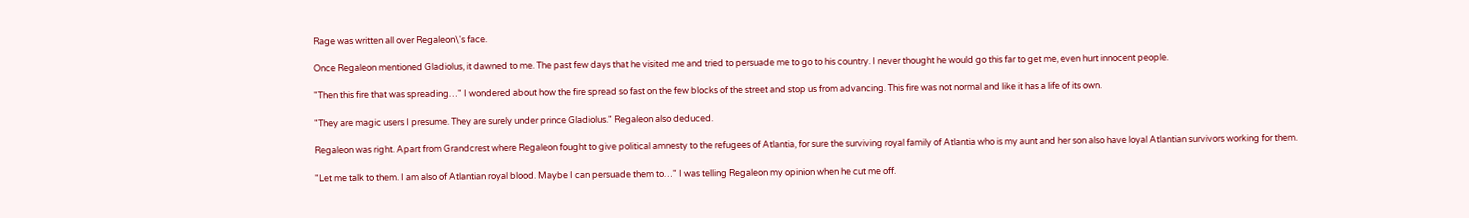Rage was written all over Regaleon\'s face.

Once Regaleon mentioned Gladiolus, it dawned to me. The past few days that he visited me and tried to persuade me to go to his country. I never thought he would go this far to get me, even hurt innocent people.

"Then this fire that was spreading…" I wondered about how the fire spread so fast on the few blocks of the street and stop us from advancing. This fire was not normal and like it has a life of its own.

"They are magic users I presume. They are surely under prince Gladiolus." Regaleon also deduced.

Regaleon was right. Apart from Grandcrest where Regaleon fought to give political amnesty to the refugees of Atlantia, for sure the surviving royal family of Atlantia who is my aunt and her son also have loyal Atlantian survivors working for them.

"Let me talk to them. I am also of Atlantian royal blood. Maybe I can persuade them to…" I was telling Regaleon my opinion when he cut me off.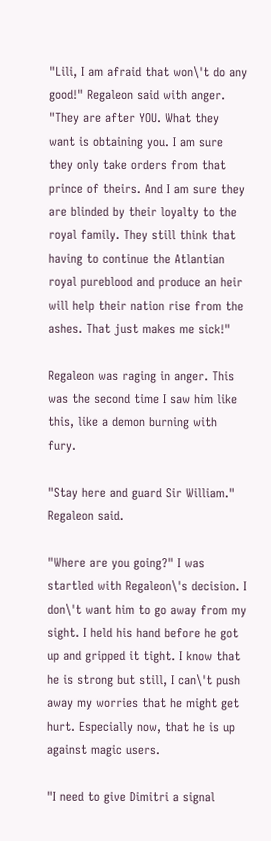"Lili, I am afraid that won\'t do any good!" Regaleon said with anger. "They are after YOU. What they want is obtaining you. I am sure they only take orders from that prince of theirs. And I am sure they are blinded by their loyalty to the royal family. They still think that having to continue the Atlantian royal pureblood and produce an heir will help their nation rise from the ashes. That just makes me sick!"

Regaleon was raging in anger. This was the second time I saw him like this, like a demon burning with fury.

"Stay here and guard Sir William." Regaleon said.

"Where are you going?" I was startled with Regaleon\'s decision. I don\'t want him to go away from my sight. I held his hand before he got up and gripped it tight. I know that he is strong but still, I can\'t push away my worries that he might get hurt. Especially now, that he is up against magic users.

"I need to give Dimitri a signal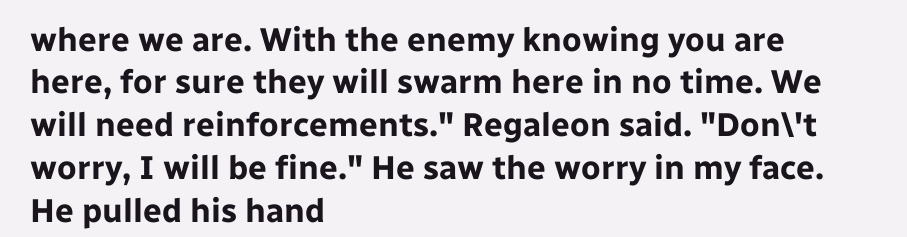where we are. With the enemy knowing you are here, for sure they will swarm here in no time. We will need reinforcements." Regaleon said. "Don\'t worry, I will be fine." He saw the worry in my face. He pulled his hand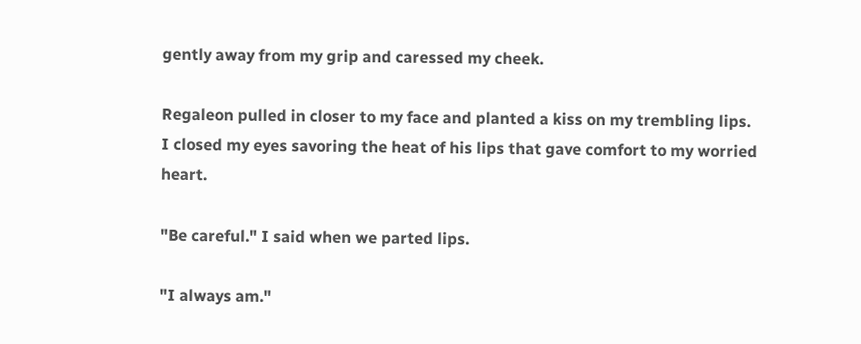gently away from my grip and caressed my cheek.

Regaleon pulled in closer to my face and planted a kiss on my trembling lips. I closed my eyes savoring the heat of his lips that gave comfort to my worried heart.

"Be careful." I said when we parted lips.

"I always am."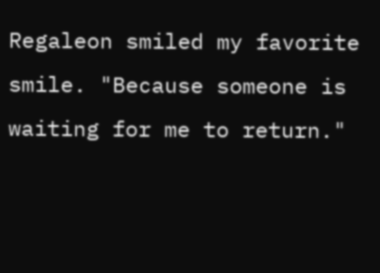Regaleon smiled my favorite smile. "Because someone is waiting for me to return."